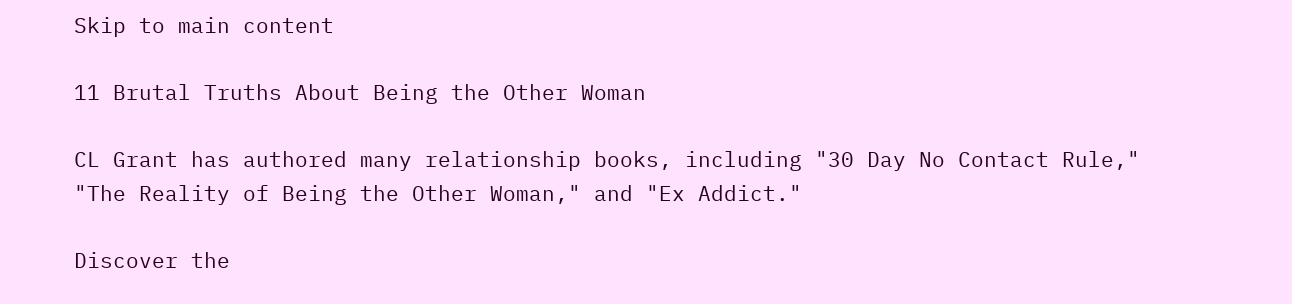Skip to main content

11 Brutal Truths About Being the Other Woman

CL Grant has authored many relationship books, including "30 Day No Contact Rule," "The Reality of Being the Other Woman," and "Ex Addict."

Discover the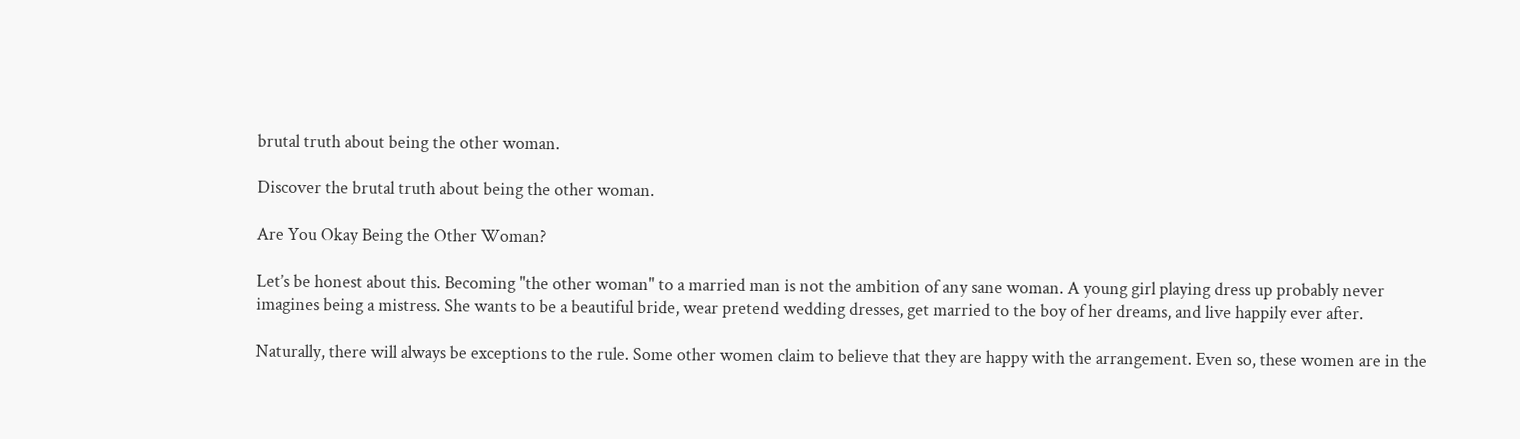brutal truth about being the other woman.

Discover the brutal truth about being the other woman.

Are You Okay Being the Other Woman?

Let’s be honest about this. Becoming "the other woman" to a married man is not the ambition of any sane woman. A young girl playing dress up probably never imagines being a mistress. She wants to be a beautiful bride, wear pretend wedding dresses, get married to the boy of her dreams, and live happily ever after.

Naturally, there will always be exceptions to the rule. Some other women claim to believe that they are happy with the arrangement. Even so, these women are in the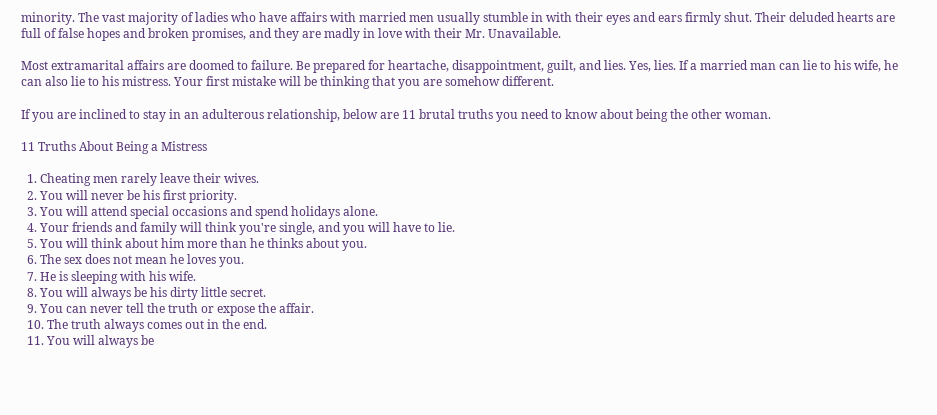minority. The vast majority of ladies who have affairs with married men usually stumble in with their eyes and ears firmly shut. Their deluded hearts are full of false hopes and broken promises, and they are madly in love with their Mr. Unavailable.

Most extramarital affairs are doomed to failure. Be prepared for heartache, disappointment, guilt, and lies. Yes, lies. If a married man can lie to his wife, he can also lie to his mistress. Your first mistake will be thinking that you are somehow different.

If you are inclined to stay in an adulterous relationship, below are 11 brutal truths you need to know about being the other woman.

11 Truths About Being a Mistress

  1. Cheating men rarely leave their wives.
  2. You will never be his first priority.
  3. You will attend special occasions and spend holidays alone.
  4. Your friends and family will think you're single, and you will have to lie.
  5. You will think about him more than he thinks about you.
  6. The sex does not mean he loves you.
  7. He is sleeping with his wife.
  8. You will always be his dirty little secret.
  9. You can never tell the truth or expose the affair.
  10. The truth always comes out in the end.
  11. You will always be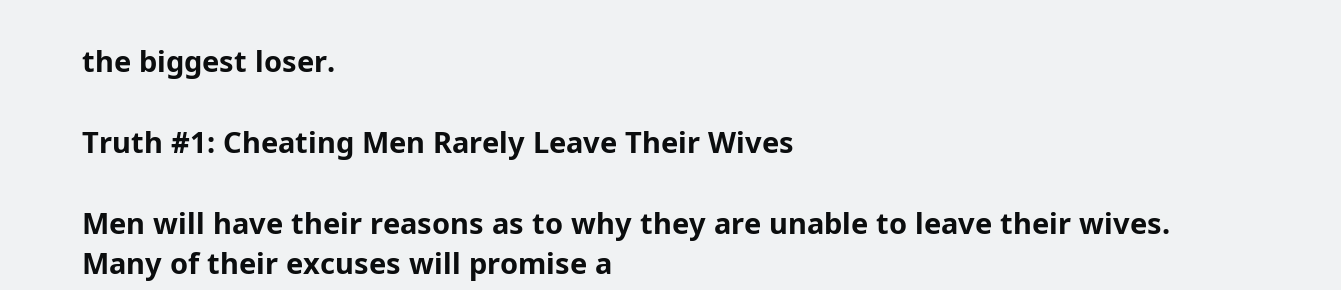the biggest loser.

Truth #1: Cheating Men Rarely Leave Their Wives

Men will have their reasons as to why they are unable to leave their wives. Many of their excuses will promise a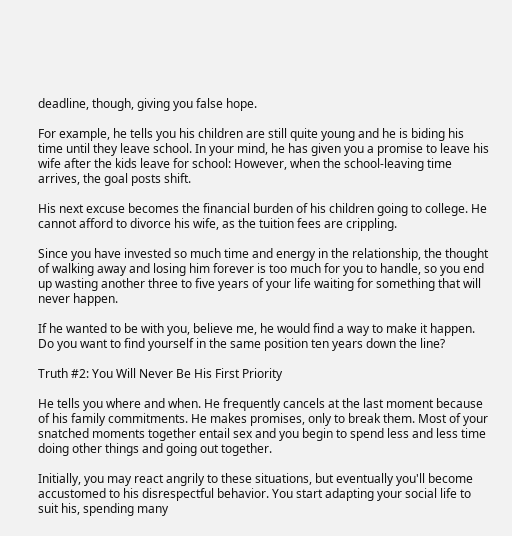deadline, though, giving you false hope.

For example, he tells you his children are still quite young and he is biding his time until they leave school. In your mind, he has given you a promise to leave his wife after the kids leave for school: However, when the school-leaving time arrives, the goal posts shift.

His next excuse becomes the financial burden of his children going to college. He cannot afford to divorce his wife, as the tuition fees are crippling.

Since you have invested so much time and energy in the relationship, the thought of walking away and losing him forever is too much for you to handle, so you end up wasting another three to five years of your life waiting for something that will never happen.

If he wanted to be with you, believe me, he would find a way to make it happen. Do you want to find yourself in the same position ten years down the line?

Truth #2: You Will Never Be His First Priority

He tells you where and when. He frequently cancels at the last moment because of his family commitments. He makes promises, only to break them. Most of your snatched moments together entail sex and you begin to spend less and less time doing other things and going out together.

Initially, you may react angrily to these situations, but eventually you'll become accustomed to his disrespectful behavior. You start adapting your social life to suit his, spending many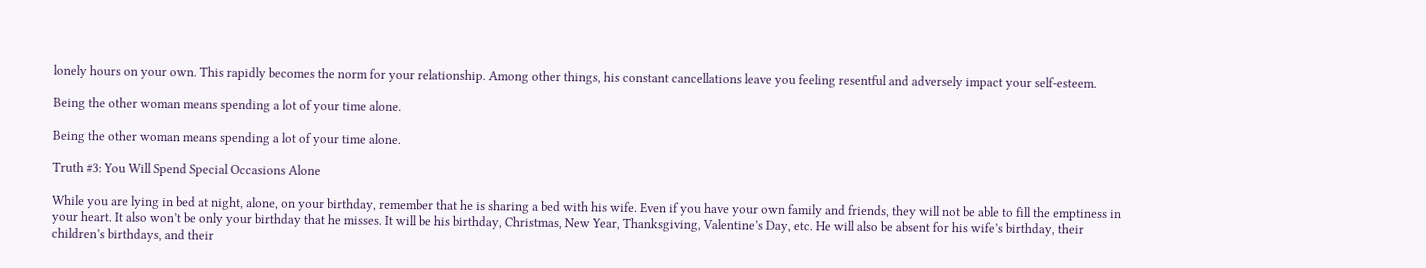lonely hours on your own. This rapidly becomes the norm for your relationship. Among other things, his constant cancellations leave you feeling resentful and adversely impact your self-esteem.

Being the other woman means spending a lot of your time alone.

Being the other woman means spending a lot of your time alone.

Truth #3: You Will Spend Special Occasions Alone

While you are lying in bed at night, alone, on your birthday, remember that he is sharing a bed with his wife. Even if you have your own family and friends, they will not be able to fill the emptiness in your heart. It also won’t be only your birthday that he misses. It will be his birthday, Christmas, New Year, Thanksgiving, Valentine’s Day, etc. He will also be absent for his wife’s birthday, their children’s birthdays, and their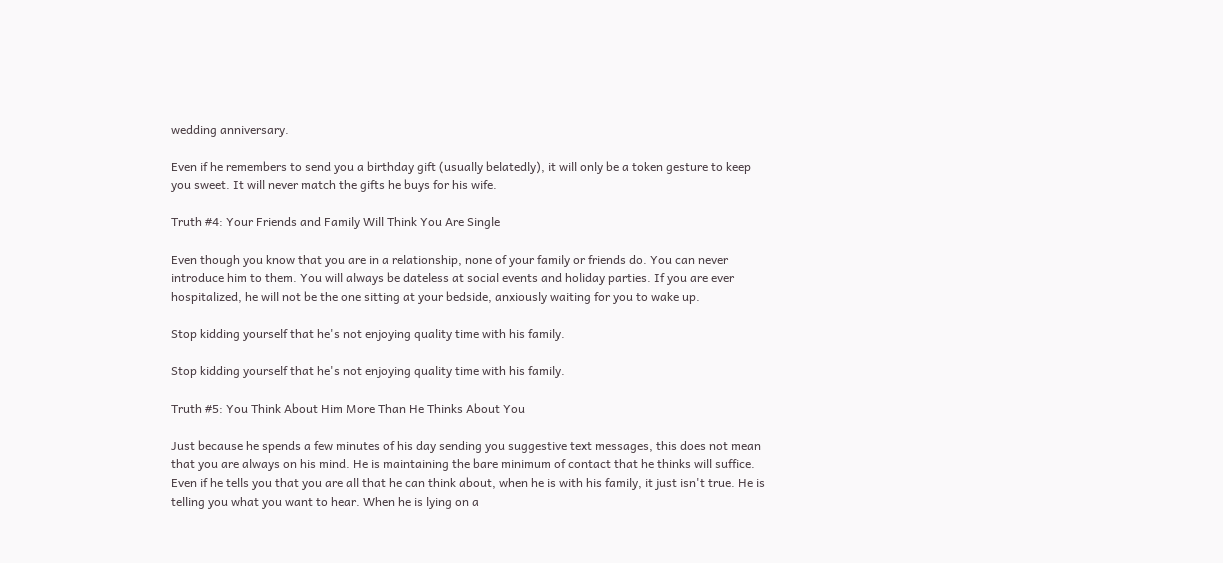wedding anniversary.

Even if he remembers to send you a birthday gift (usually belatedly), it will only be a token gesture to keep you sweet. It will never match the gifts he buys for his wife.

Truth #4: Your Friends and Family Will Think You Are Single

Even though you know that you are in a relationship, none of your family or friends do. You can never introduce him to them. You will always be dateless at social events and holiday parties. If you are ever hospitalized, he will not be the one sitting at your bedside, anxiously waiting for you to wake up.

Stop kidding yourself that he's not enjoying quality time with his family.

Stop kidding yourself that he's not enjoying quality time with his family.

Truth #5: You Think About Him More Than He Thinks About You

Just because he spends a few minutes of his day sending you suggestive text messages, this does not mean that you are always on his mind. He is maintaining the bare minimum of contact that he thinks will suffice. Even if he tells you that you are all that he can think about, when he is with his family, it just isn't true. He is telling you what you want to hear. When he is lying on a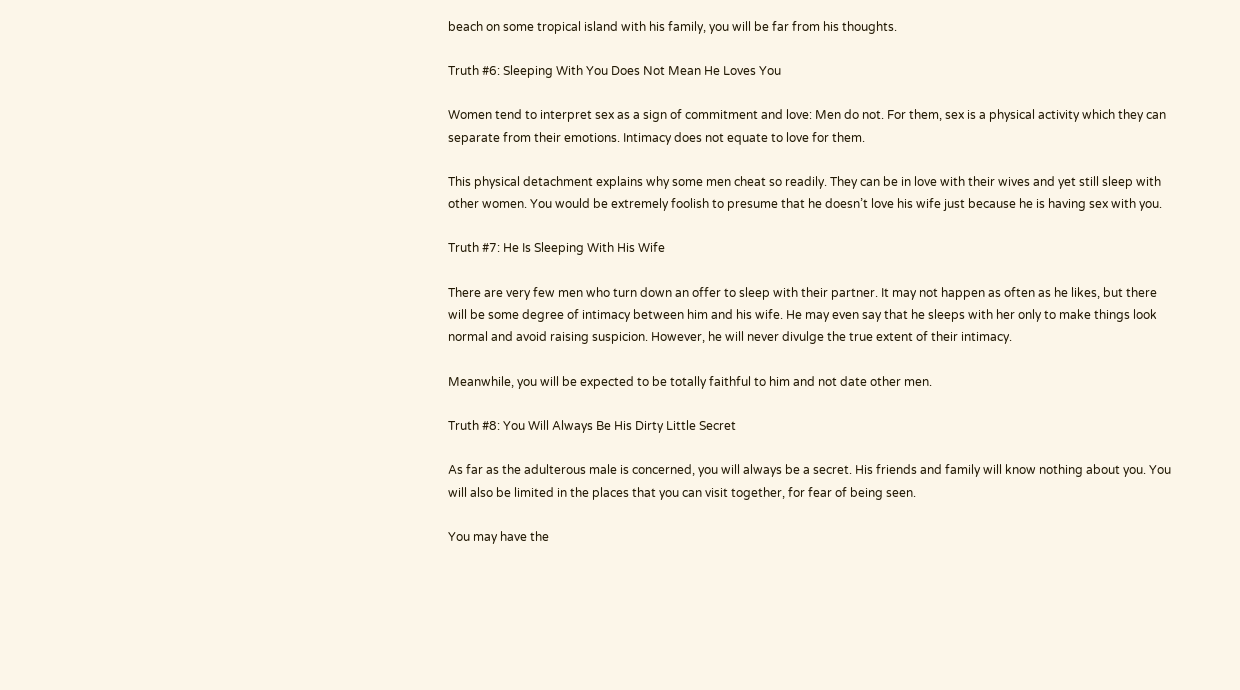beach on some tropical island with his family, you will be far from his thoughts.

Truth #6: Sleeping With You Does Not Mean He Loves You

Women tend to interpret sex as a sign of commitment and love: Men do not. For them, sex is a physical activity which they can separate from their emotions. Intimacy does not equate to love for them.

This physical detachment explains why some men cheat so readily. They can be in love with their wives and yet still sleep with other women. You would be extremely foolish to presume that he doesn’t love his wife just because he is having sex with you.

Truth #7: He Is Sleeping With His Wife

There are very few men who turn down an offer to sleep with their partner. It may not happen as often as he likes, but there will be some degree of intimacy between him and his wife. He may even say that he sleeps with her only to make things look normal and avoid raising suspicion. However, he will never divulge the true extent of their intimacy.

Meanwhile, you will be expected to be totally faithful to him and not date other men.

Truth #8: You Will Always Be His Dirty Little Secret

As far as the adulterous male is concerned, you will always be a secret. His friends and family will know nothing about you. You will also be limited in the places that you can visit together, for fear of being seen.

You may have the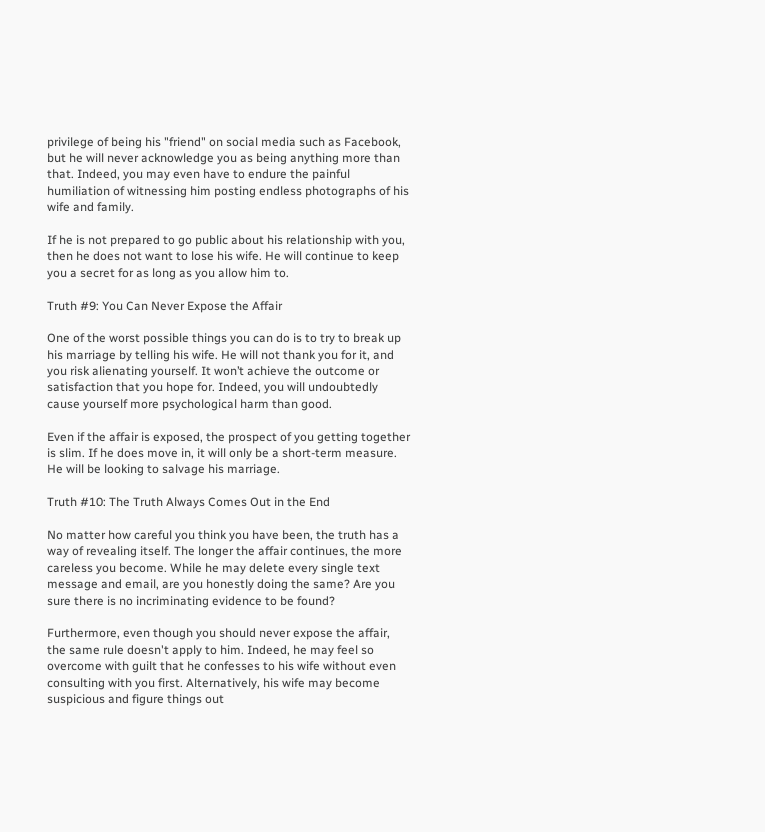privilege of being his "friend" on social media such as Facebook, but he will never acknowledge you as being anything more than that. Indeed, you may even have to endure the painful humiliation of witnessing him posting endless photographs of his wife and family.

If he is not prepared to go public about his relationship with you, then he does not want to lose his wife. He will continue to keep you a secret for as long as you allow him to.

Truth #9: You Can Never Expose the Affair

One of the worst possible things you can do is to try to break up his marriage by telling his wife. He will not thank you for it, and you risk alienating yourself. It won’t achieve the outcome or satisfaction that you hope for. Indeed, you will undoubtedly cause yourself more psychological harm than good.

Even if the affair is exposed, the prospect of you getting together is slim. If he does move in, it will only be a short-term measure. He will be looking to salvage his marriage.

Truth #10: The Truth Always Comes Out in the End

No matter how careful you think you have been, the truth has a way of revealing itself. The longer the affair continues, the more careless you become. While he may delete every single text message and email, are you honestly doing the same? Are you sure there is no incriminating evidence to be found?

Furthermore, even though you should never expose the affair, the same rule doesn't apply to him. Indeed, he may feel so overcome with guilt that he confesses to his wife without even consulting with you first. Alternatively, his wife may become suspicious and figure things out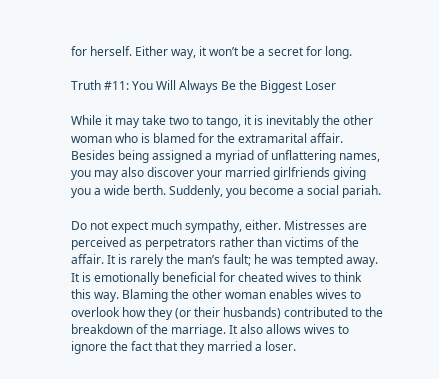for herself. Either way, it won’t be a secret for long.

Truth #11: You Will Always Be the Biggest Loser

While it may take two to tango, it is inevitably the other woman who is blamed for the extramarital affair. Besides being assigned a myriad of unflattering names, you may also discover your married girlfriends giving you a wide berth. Suddenly, you become a social pariah.

Do not expect much sympathy, either. Mistresses are perceived as perpetrators rather than victims of the affair. It is rarely the man’s fault; he was tempted away. It is emotionally beneficial for cheated wives to think this way. Blaming the other woman enables wives to overlook how they (or their husbands) contributed to the breakdown of the marriage. It also allows wives to ignore the fact that they married a loser.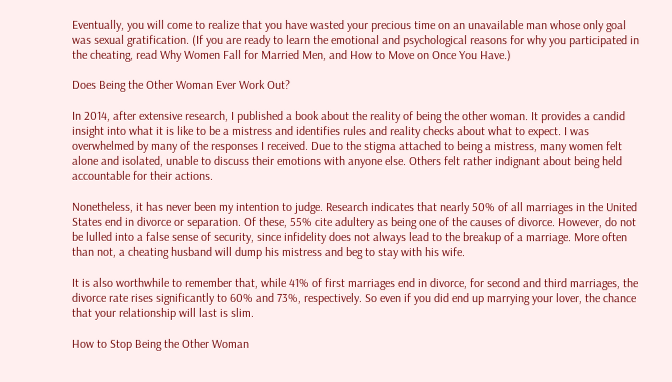Eventually, you will come to realize that you have wasted your precious time on an unavailable man whose only goal was sexual gratification. (If you are ready to learn the emotional and psychological reasons for why you participated in the cheating, read Why Women Fall for Married Men, and How to Move on Once You Have.)

Does Being the Other Woman Ever Work Out?

In 2014, after extensive research, I published a book about the reality of being the other woman. It provides a candid insight into what it is like to be a mistress and identifies rules and reality checks about what to expect. I was overwhelmed by many of the responses I received. Due to the stigma attached to being a mistress, many women felt alone and isolated, unable to discuss their emotions with anyone else. Others felt rather indignant about being held accountable for their actions.

Nonetheless, it has never been my intention to judge. Research indicates that nearly 50% of all marriages in the United States end in divorce or separation. Of these, 55% cite adultery as being one of the causes of divorce. However, do not be lulled into a false sense of security, since infidelity does not always lead to the breakup of a marriage. More often than not, a cheating husband will dump his mistress and beg to stay with his wife.

It is also worthwhile to remember that, while 41% of first marriages end in divorce, for second and third marriages, the divorce rate rises significantly to 60% and 73%, respectively. So even if you did end up marrying your lover, the chance that your relationship will last is slim.

How to Stop Being the Other Woman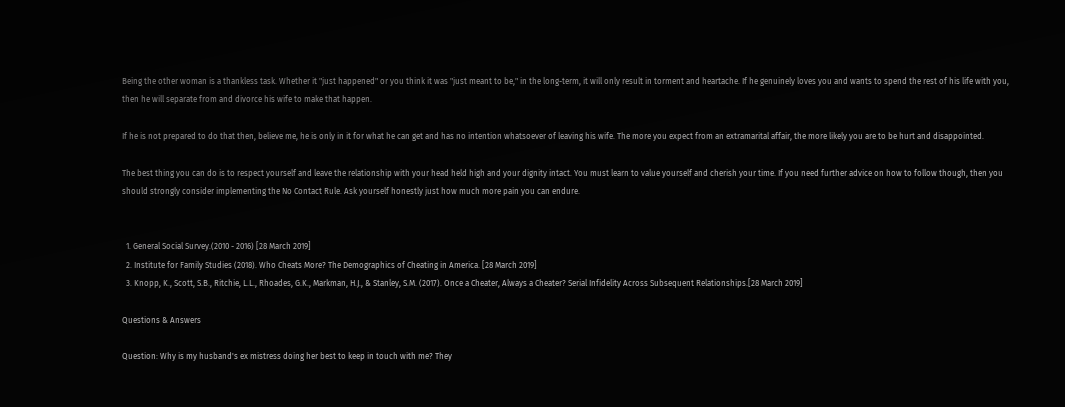Being the other woman is a thankless task. Whether it "just happened" or you think it was "just meant to be," in the long-term, it will only result in torment and heartache. If he genuinely loves you and wants to spend the rest of his life with you, then he will separate from and divorce his wife to make that happen.

If he is not prepared to do that then, believe me, he is only in it for what he can get and has no intention whatsoever of leaving his wife. The more you expect from an extramarital affair, the more likely you are to be hurt and disappointed.

The best thing you can do is to respect yourself and leave the relationship with your head held high and your dignity intact. You must learn to value yourself and cherish your time. If you need further advice on how to follow though, then you should strongly consider implementing the No Contact Rule. Ask yourself honestly just how much more pain you can endure.


  1. General Social Survey.(2010 - 2016) [28 March 2019]
  2. Institute for Family Studies (2018). Who Cheats More? The Demographics of Cheating in America. [28 March 2019]
  3. Knopp, K., Scott, S.B., Ritchie, L.L., Rhoades, G.K., Markman, H.J., & Stanley, S.M. (2017). Once a Cheater, Always a Cheater? Serial Infidelity Across Subsequent Relationships.[28 March 2019]

Questions & Answers

Question: Why is my husband's ex mistress doing her best to keep in touch with me? They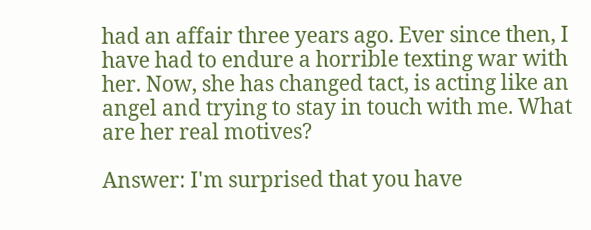had an affair three years ago. Ever since then, I have had to endure a horrible texting war with her. Now, she has changed tact, is acting like an angel and trying to stay in touch with me. What are her real motives?

Answer: I'm surprised that you have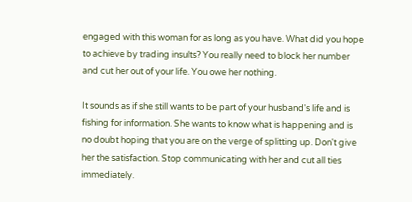engaged with this woman for as long as you have. What did you hope to achieve by trading insults? You really need to block her number and cut her out of your life. You owe her nothing.

It sounds as if she still wants to be part of your husband's life and is fishing for information. She wants to know what is happening and is no doubt hoping that you are on the verge of splitting up. Don't give her the satisfaction. Stop communicating with her and cut all ties immediately.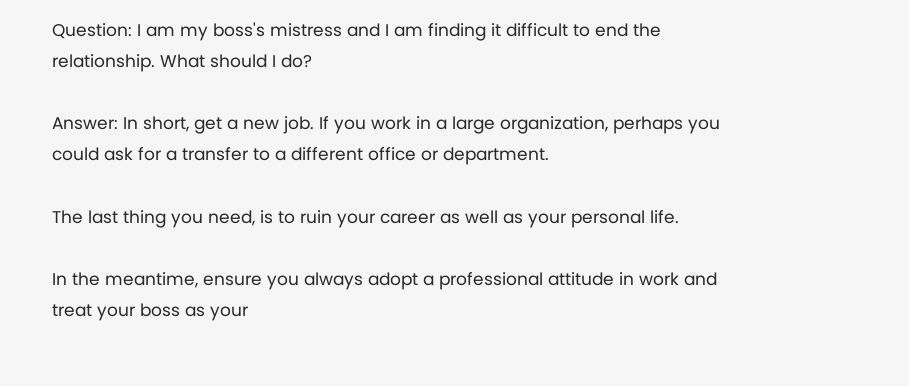Question: I am my boss's mistress and I am finding it difficult to end the relationship. What should I do?

Answer: In short, get a new job. If you work in a large organization, perhaps you could ask for a transfer to a different office or department.

The last thing you need, is to ruin your career as well as your personal life.

In the meantime, ensure you always adopt a professional attitude in work and treat your boss as your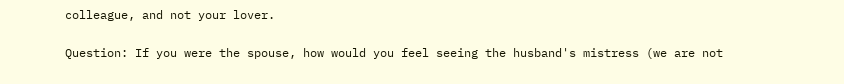colleague, and not your lover.

Question: If you were the spouse, how would you feel seeing the husband's mistress (we are not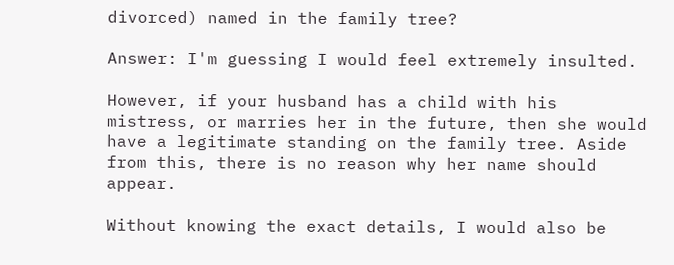divorced) named in the family tree?

Answer: I'm guessing I would feel extremely insulted.

However, if your husband has a child with his mistress, or marries her in the future, then she would have a legitimate standing on the family tree. Aside from this, there is no reason why her name should appear.

Without knowing the exact details, I would also be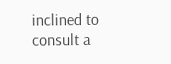inclined to consult a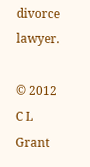divorce lawyer.

© 2012 C L Grant